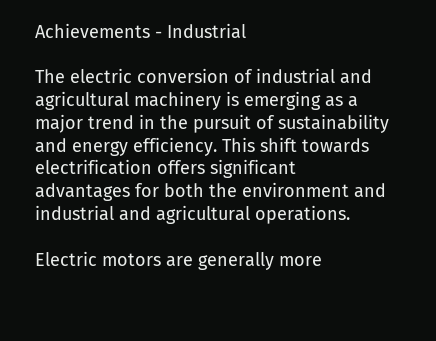Achievements - Industrial

The electric conversion of industrial and agricultural machinery is emerging as a major trend in the pursuit of sustainability and energy efficiency. This shift towards electrification offers significant advantages for both the environment and industrial and agricultural operations.

Electric motors are generally more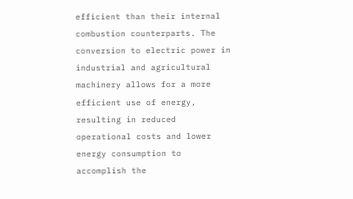efficient than their internal combustion counterparts. The conversion to electric power in industrial and agricultural machinery allows for a more efficient use of energy, resulting in reduced operational costs and lower energy consumption to accomplish the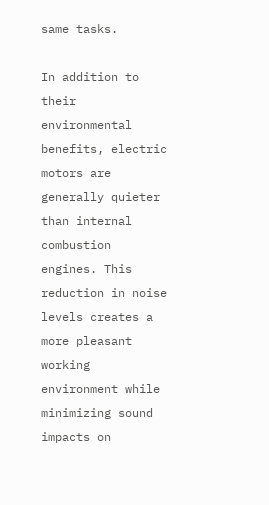same tasks.

In addition to their environmental benefits, electric motors are generally quieter than internal combustion engines. This reduction in noise levels creates a more pleasant working environment while minimizing sound impacts on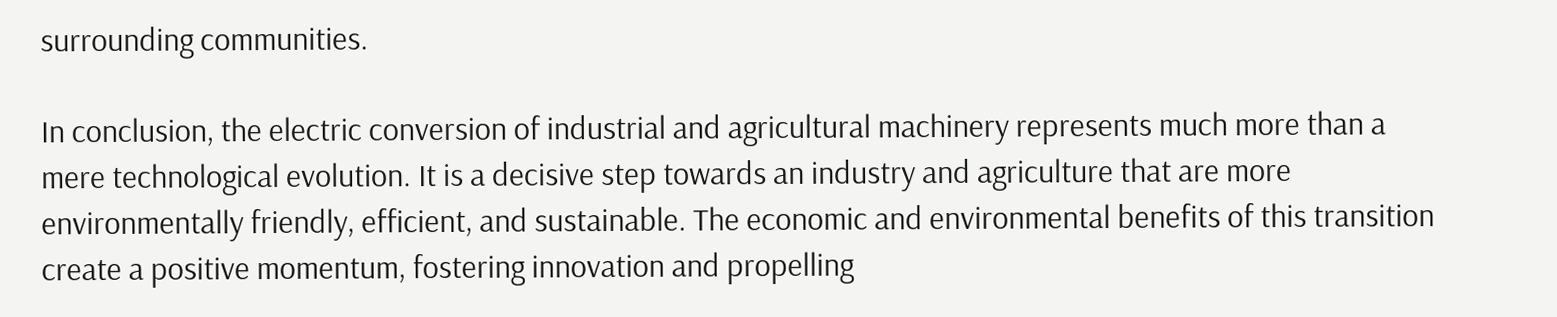surrounding communities.

In conclusion, the electric conversion of industrial and agricultural machinery represents much more than a mere technological evolution. It is a decisive step towards an industry and agriculture that are more environmentally friendly, efficient, and sustainable. The economic and environmental benefits of this transition create a positive momentum, fostering innovation and propelling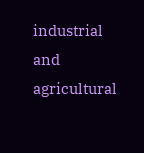industrial and agricultural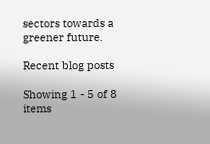sectors towards a greener future.

Recent blog posts

Showing 1 - 5 of 8 items